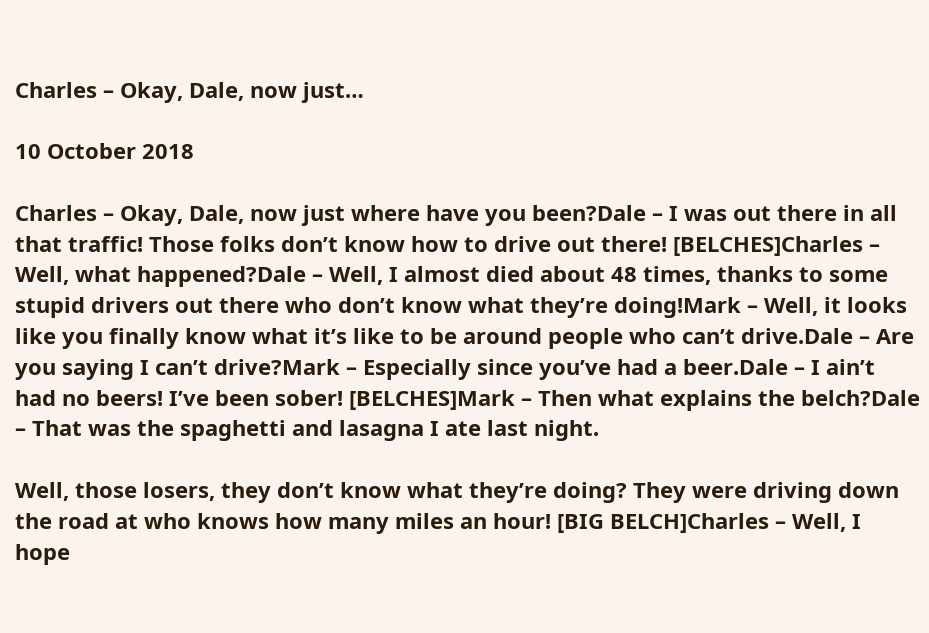Charles – Okay, Dale, now just…

10 October 2018

Charles – Okay, Dale, now just where have you been?Dale – I was out there in all that traffic! Those folks don’t know how to drive out there! [BELCHES]Charles – Well, what happened?Dale – Well, I almost died about 48 times, thanks to some stupid drivers out there who don’t know what they’re doing!Mark – Well, it looks like you finally know what it’s like to be around people who can’t drive.Dale – Are you saying I can’t drive?Mark – Especially since you’ve had a beer.Dale – I ain’t had no beers! I’ve been sober! [BELCHES]Mark – Then what explains the belch?Dale – That was the spaghetti and lasagna I ate last night.

Well, those losers, they don’t know what they’re doing? They were driving down the road at who knows how many miles an hour! [BIG BELCH]Charles – Well, I hope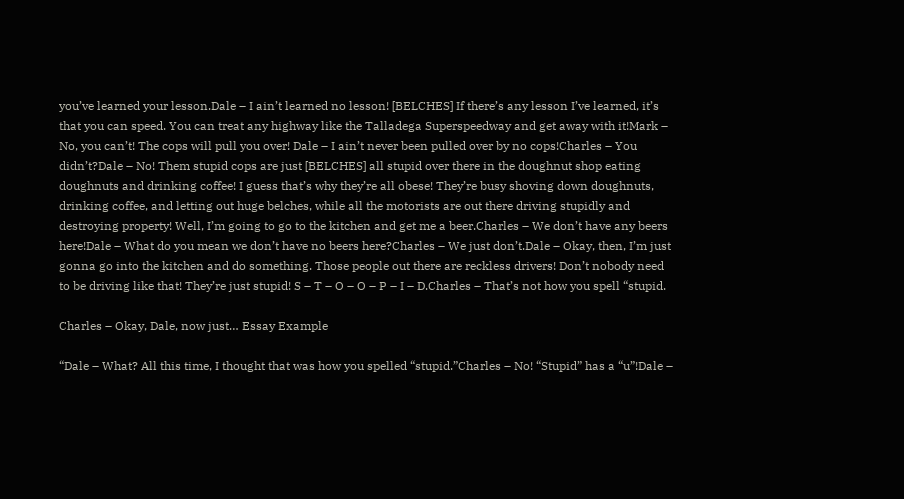you’ve learned your lesson.Dale – I ain’t learned no lesson! [BELCHES] If there’s any lesson I’ve learned, it’s that you can speed. You can treat any highway like the Talladega Superspeedway and get away with it!Mark – No, you can’t! The cops will pull you over! Dale – I ain’t never been pulled over by no cops!Charles – You didn’t?Dale – No! Them stupid cops are just [BELCHES] all stupid over there in the doughnut shop eating doughnuts and drinking coffee! I guess that’s why they’re all obese! They’re busy shoving down doughnuts, drinking coffee, and letting out huge belches, while all the motorists are out there driving stupidly and destroying property! Well, I’m going to go to the kitchen and get me a beer.Charles – We don’t have any beers here!Dale – What do you mean we don’t have no beers here?Charles – We just don’t.Dale – Okay, then, I’m just gonna go into the kitchen and do something. Those people out there are reckless drivers! Don’t nobody need to be driving like that! They’re just stupid! S – T – O – O – P – I – D.Charles – That’s not how you spell “stupid.

Charles – Okay, Dale, now just… Essay Example

“Dale – What? All this time, I thought that was how you spelled “stupid.”Charles – No! “Stupid” has a “u”!Dale –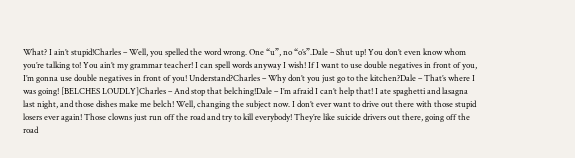What? I ain’t stupid!Charles – Well, you spelled the word wrong. One “u”, no “o’s”.Dale – Shut up! You don’t even know whom you’re talking to! You ain’t my grammar teacher! I can spell words anyway I wish! If I want to use double negatives in front of you, I’m gonna use double negatives in front of you! Understand?Charles – Why don’t you just go to the kitchen?Dale – That’s where I was going! [BELCHES LOUDLY]Charles – And stop that belching!Dale – I’m afraid I can’t help that! I ate spaghetti and lasagna last night, and those dishes make me belch! Well, changing the subject now. I don’t ever want to drive out there with those stupid losers ever again! Those clowns just run off the road and try to kill everybody! They’re like suicide drivers out there, going off the road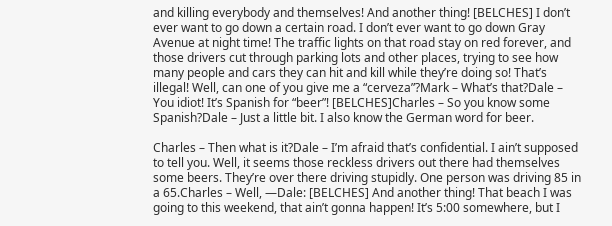and killing everybody and themselves! And another thing! [BELCHES] I don’t ever want to go down a certain road. I don’t ever want to go down Gray Avenue at night time! The traffic lights on that road stay on red forever, and those drivers cut through parking lots and other places, trying to see how many people and cars they can hit and kill while they’re doing so! That’s illegal! Well, can one of you give me a “cerveza”?Mark – What’s that?Dale – You idiot! It’s Spanish for “beer”! [BELCHES]Charles – So you know some Spanish?Dale – Just a little bit. I also know the German word for beer.

Charles – Then what is it?Dale – I’m afraid that’s confidential. I ain’t supposed to tell you. Well, it seems those reckless drivers out there had themselves some beers. They’re over there driving stupidly. One person was driving 85 in a 65.Charles – Well, —Dale: [BELCHES] And another thing! That beach I was going to this weekend, that ain’t gonna happen! It’s 5:00 somewhere, but I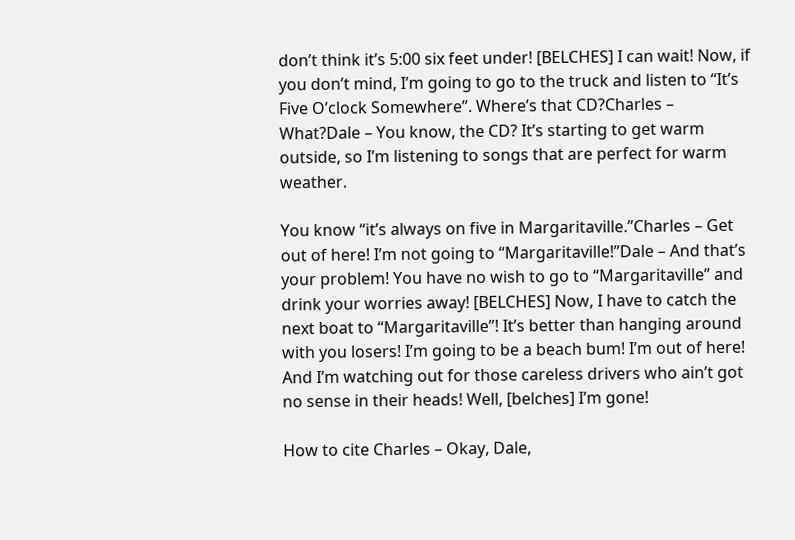don’t think it’s 5:00 six feet under! [BELCHES] I can wait! Now, if you don’t mind, I’m going to go to the truck and listen to “It’s Five O’clock Somewhere”. Where’s that CD?Charles – What?Dale – You know, the CD? It’s starting to get warm outside, so I’m listening to songs that are perfect for warm weather.

You know “it’s always on five in Margaritaville.”Charles – Get out of here! I’m not going to “Margaritaville!”Dale – And that’s your problem! You have no wish to go to “Margaritaville” and drink your worries away! [BELCHES] Now, I have to catch the next boat to “Margaritaville”! It’s better than hanging around with you losers! I’m going to be a beach bum! I’m out of here! And I’m watching out for those careless drivers who ain’t got no sense in their heads! Well, [belches] I’m gone!

How to cite Charles – Okay, Dale,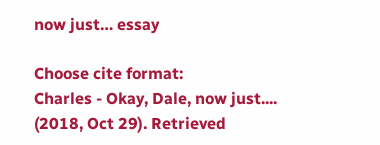now just… essay

Choose cite format:
Charles - Okay, Dale, now just.... (2018, Oct 29). Retrieved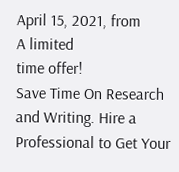April 15, 2021, from
A limited
time offer!
Save Time On Research and Writing. Hire a Professional to Get Your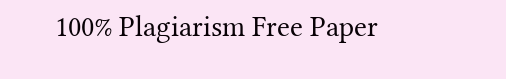100% Plagiarism Free Paper